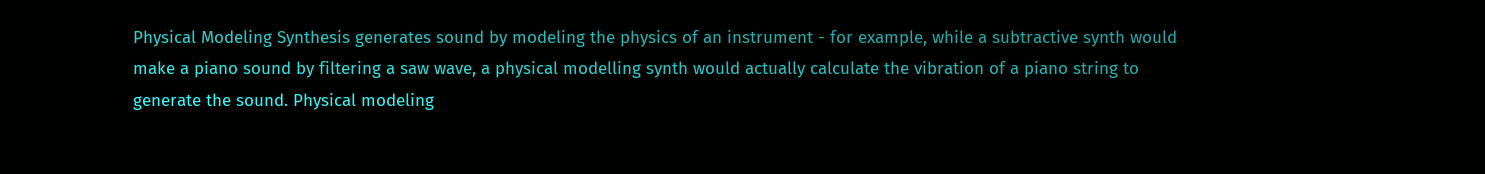Physical Modeling Synthesis generates sound by modeling the physics of an instrument - for example, while a subtractive synth would make a piano sound by filtering a saw wave, a physical modelling synth would actually calculate the vibration of a piano string to generate the sound. Physical modeling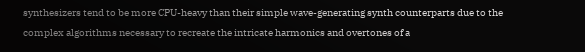synthesizers tend to be more CPU-heavy than their simple wave-generating synth counterparts due to the complex algorithms necessary to recreate the intricate harmonics and overtones of a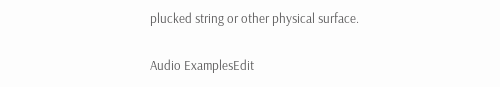plucked string or other physical surface.

Audio ExamplesEdit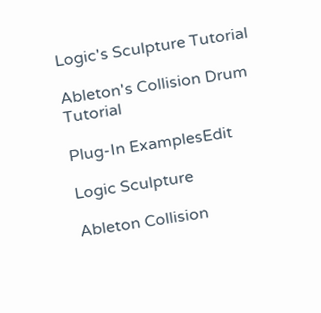Logic's Sculpture Tutorial

Ableton's Collision Drum Tutorial

Plug-In ExamplesEdit

Logic Sculpture

Ableton Collision